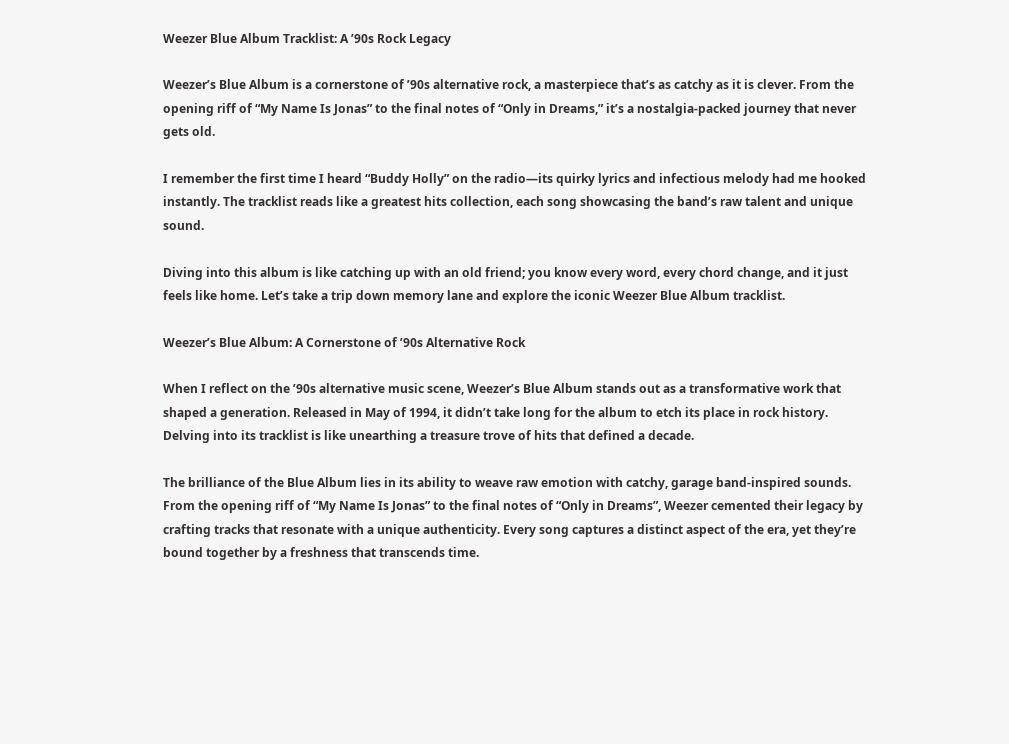Weezer Blue Album Tracklist: A ’90s Rock Legacy

Weezer’s Blue Album is a cornerstone of ’90s alternative rock, a masterpiece that’s as catchy as it is clever. From the opening riff of “My Name Is Jonas” to the final notes of “Only in Dreams,” it’s a nostalgia-packed journey that never gets old.

I remember the first time I heard “Buddy Holly” on the radio—its quirky lyrics and infectious melody had me hooked instantly. The tracklist reads like a greatest hits collection, each song showcasing the band’s raw talent and unique sound.

Diving into this album is like catching up with an old friend; you know every word, every chord change, and it just feels like home. Let’s take a trip down memory lane and explore the iconic Weezer Blue Album tracklist.

Weezer’s Blue Album: A Cornerstone of ’90s Alternative Rock

When I reflect on the ’90s alternative music scene, Weezer’s Blue Album stands out as a transformative work that shaped a generation. Released in May of 1994, it didn’t take long for the album to etch its place in rock history. Delving into its tracklist is like unearthing a treasure trove of hits that defined a decade.

The brilliance of the Blue Album lies in its ability to weave raw emotion with catchy, garage band-inspired sounds. From the opening riff of “My Name Is Jonas” to the final notes of “Only in Dreams”, Weezer cemented their legacy by crafting tracks that resonate with a unique authenticity. Every song captures a distinct aspect of the era, yet they’re bound together by a freshness that transcends time.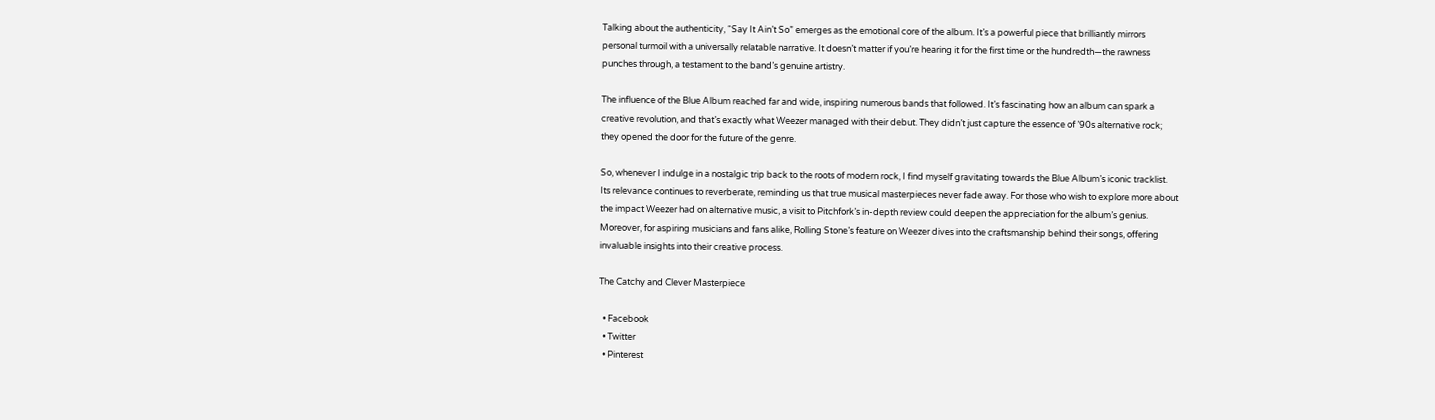Talking about the authenticity, “Say It Ain’t So” emerges as the emotional core of the album. It’s a powerful piece that brilliantly mirrors personal turmoil with a universally relatable narrative. It doesn’t matter if you’re hearing it for the first time or the hundredth—the rawness punches through, a testament to the band’s genuine artistry.

The influence of the Blue Album reached far and wide, inspiring numerous bands that followed. It’s fascinating how an album can spark a creative revolution, and that’s exactly what Weezer managed with their debut. They didn’t just capture the essence of ’90s alternative rock; they opened the door for the future of the genre.

So, whenever I indulge in a nostalgic trip back to the roots of modern rock, I find myself gravitating towards the Blue Album’s iconic tracklist. Its relevance continues to reverberate, reminding us that true musical masterpieces never fade away. For those who wish to explore more about the impact Weezer had on alternative music, a visit to Pitchfork’s in-depth review could deepen the appreciation for the album’s genius. Moreover, for aspiring musicians and fans alike, Rolling Stone’s feature on Weezer dives into the craftsmanship behind their songs, offering invaluable insights into their creative process.

The Catchy and Clever Masterpiece

  • Facebook
  • Twitter
  • Pinterest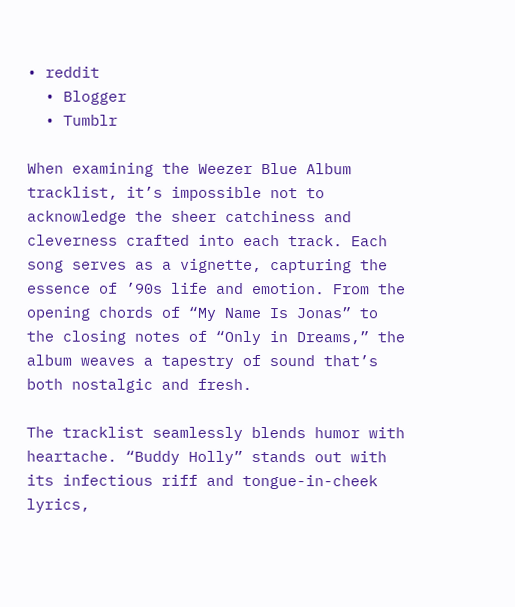• reddit
  • Blogger
  • Tumblr

When examining the Weezer Blue Album tracklist, it’s impossible not to acknowledge the sheer catchiness and cleverness crafted into each track. Each song serves as a vignette, capturing the essence of ’90s life and emotion. From the opening chords of “My Name Is Jonas” to the closing notes of “Only in Dreams,” the album weaves a tapestry of sound that’s both nostalgic and fresh.

The tracklist seamlessly blends humor with heartache. “Buddy Holly” stands out with its infectious riff and tongue-in-cheek lyrics,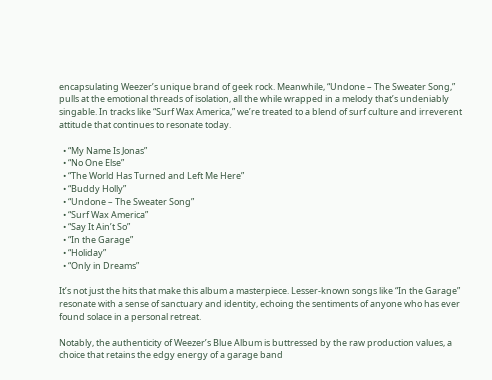encapsulating Weezer’s unique brand of geek rock. Meanwhile, “Undone – The Sweater Song,” pulls at the emotional threads of isolation, all the while wrapped in a melody that’s undeniably singable. In tracks like “Surf Wax America,” we’re treated to a blend of surf culture and irreverent attitude that continues to resonate today.

  • “My Name Is Jonas”
  • “No One Else”
  • “The World Has Turned and Left Me Here”
  • “Buddy Holly”
  • “Undone – The Sweater Song”
  • “Surf Wax America”
  • “Say It Ain’t So”
  • “In the Garage”
  • “Holiday”
  • “Only in Dreams”

It’s not just the hits that make this album a masterpiece. Lesser-known songs like “In the Garage” resonate with a sense of sanctuary and identity, echoing the sentiments of anyone who has ever found solace in a personal retreat.

Notably, the authenticity of Weezer’s Blue Album is buttressed by the raw production values, a choice that retains the edgy energy of a garage band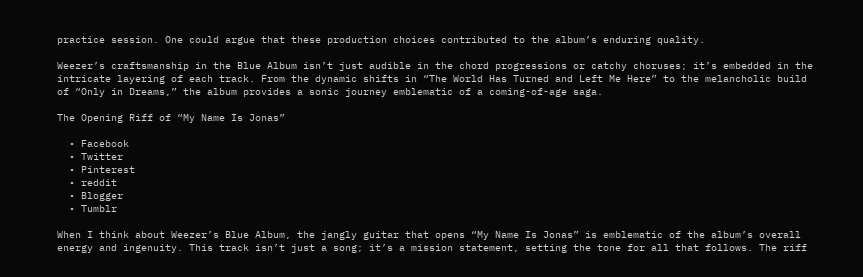practice session. One could argue that these production choices contributed to the album’s enduring quality.

Weezer’s craftsmanship in the Blue Album isn’t just audible in the chord progressions or catchy choruses; it’s embedded in the intricate layering of each track. From the dynamic shifts in “The World Has Turned and Left Me Here” to the melancholic build of “Only in Dreams,” the album provides a sonic journey emblematic of a coming-of-age saga.

The Opening Riff of “My Name Is Jonas”

  • Facebook
  • Twitter
  • Pinterest
  • reddit
  • Blogger
  • Tumblr

When I think about Weezer’s Blue Album, the jangly guitar that opens “My Name Is Jonas” is emblematic of the album’s overall energy and ingenuity. This track isn’t just a song; it’s a mission statement, setting the tone for all that follows. The riff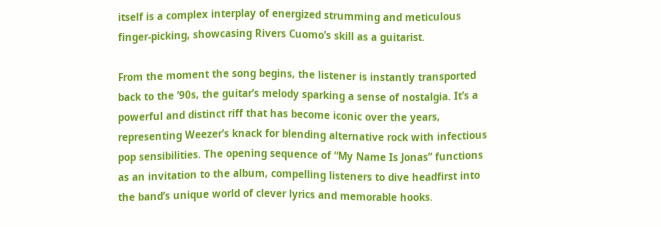itself is a complex interplay of energized strumming and meticulous finger-picking, showcasing Rivers Cuomo’s skill as a guitarist.

From the moment the song begins, the listener is instantly transported back to the ’90s, the guitar’s melody sparking a sense of nostalgia. It’s a powerful and distinct riff that has become iconic over the years, representing Weezer’s knack for blending alternative rock with infectious pop sensibilities. The opening sequence of “My Name Is Jonas” functions as an invitation to the album, compelling listeners to dive headfirst into the band’s unique world of clever lyrics and memorable hooks.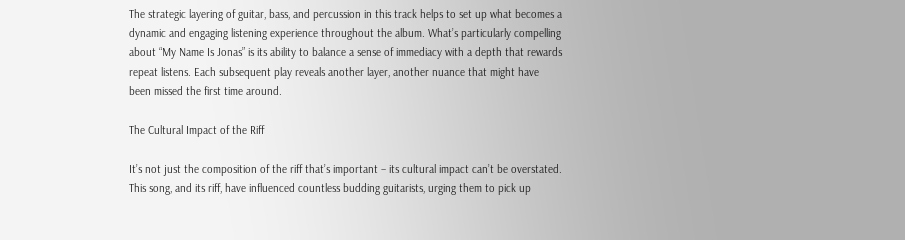The strategic layering of guitar, bass, and percussion in this track helps to set up what becomes a dynamic and engaging listening experience throughout the album. What’s particularly compelling about “My Name Is Jonas” is its ability to balance a sense of immediacy with a depth that rewards repeat listens. Each subsequent play reveals another layer, another nuance that might have been missed the first time around.

The Cultural Impact of the Riff

It’s not just the composition of the riff that’s important – its cultural impact can’t be overstated. This song, and its riff, have influenced countless budding guitarists, urging them to pick up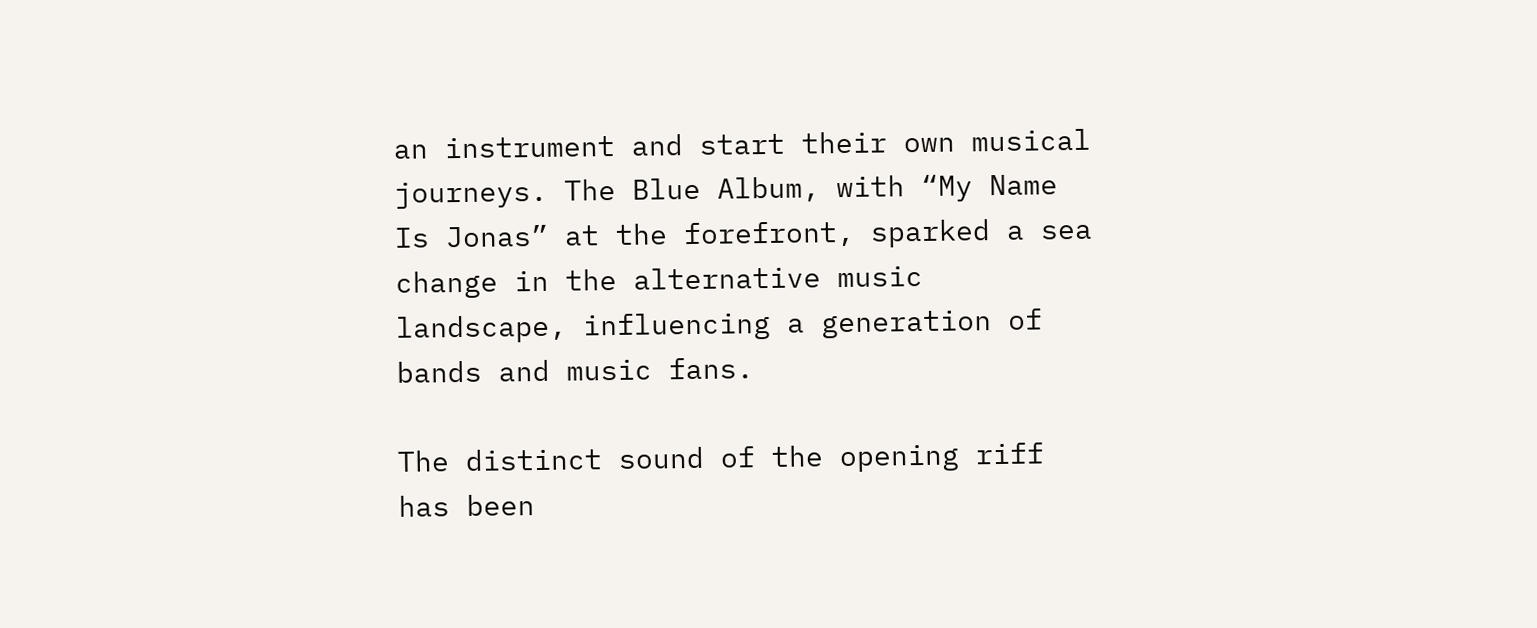an instrument and start their own musical journeys. The Blue Album, with “My Name Is Jonas” at the forefront, sparked a sea change in the alternative music landscape, influencing a generation of bands and music fans.

The distinct sound of the opening riff has been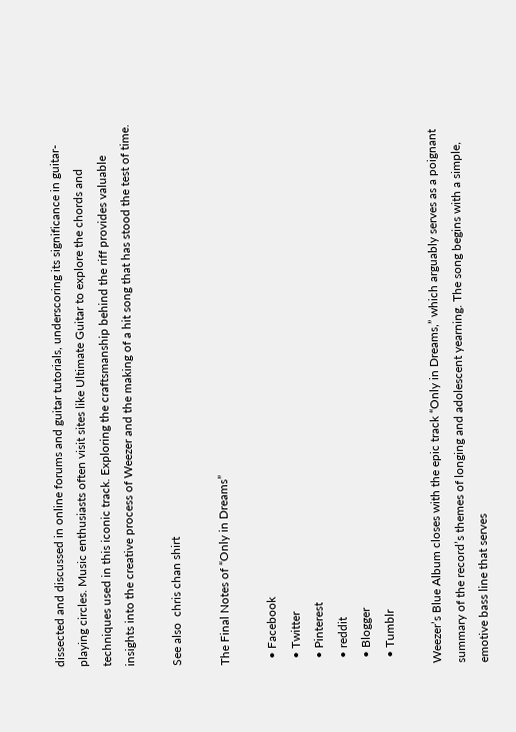dissected and discussed in online forums and guitar tutorials, underscoring its significance in guitar-playing circles. Music enthusiasts often visit sites like Ultimate Guitar to explore the chords and techniques used in this iconic track. Exploring the craftsmanship behind the riff provides valuable insights into the creative process of Weezer and the making of a hit song that has stood the test of time.

See also  chris chan shirt

The Final Notes of “Only in Dreams”

  • Facebook
  • Twitter
  • Pinterest
  • reddit
  • Blogger
  • Tumblr

Weezer’s Blue Album closes with the epic track “Only in Dreams,” which arguably serves as a poignant summary of the record’s themes of longing and adolescent yearning. The song begins with a simple, emotive bass line that serves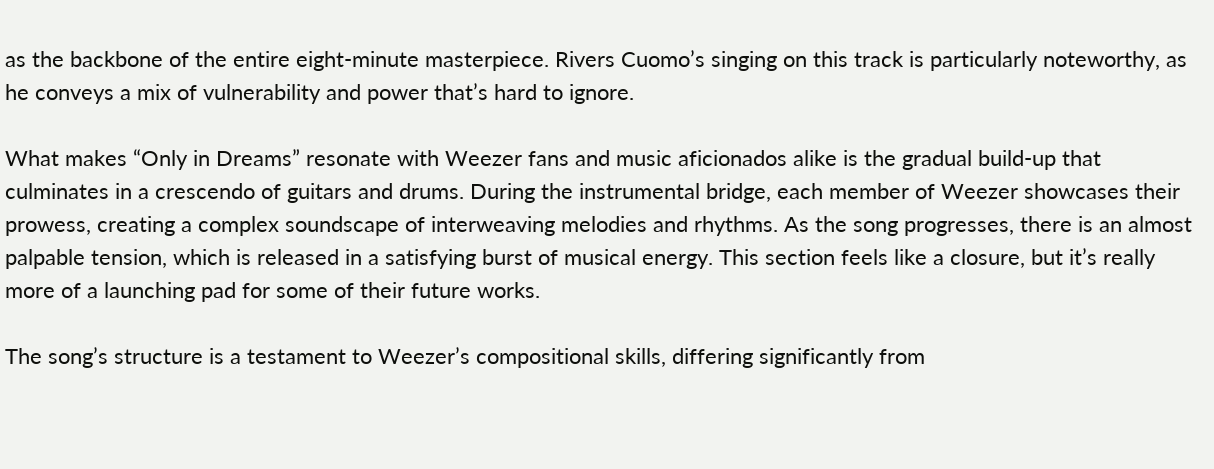as the backbone of the entire eight-minute masterpiece. Rivers Cuomo’s singing on this track is particularly noteworthy, as he conveys a mix of vulnerability and power that’s hard to ignore.

What makes “Only in Dreams” resonate with Weezer fans and music aficionados alike is the gradual build-up that culminates in a crescendo of guitars and drums. During the instrumental bridge, each member of Weezer showcases their prowess, creating a complex soundscape of interweaving melodies and rhythms. As the song progresses, there is an almost palpable tension, which is released in a satisfying burst of musical energy. This section feels like a closure, but it’s really more of a launching pad for some of their future works.

The song’s structure is a testament to Weezer’s compositional skills, differing significantly from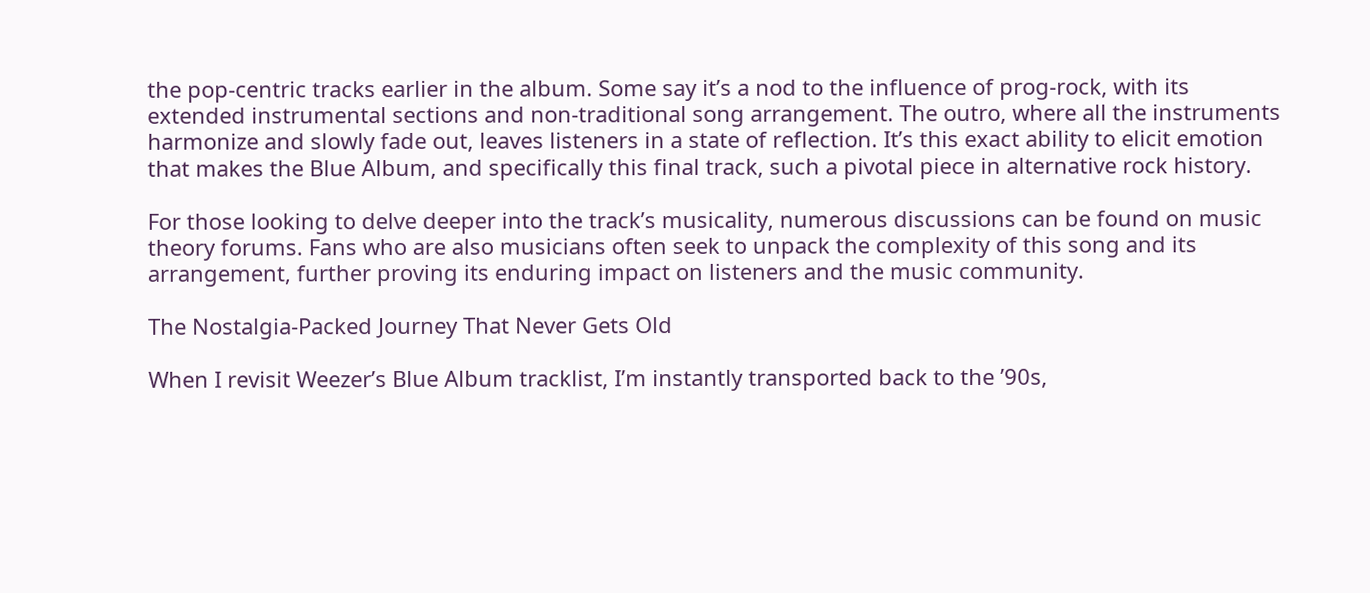the pop-centric tracks earlier in the album. Some say it’s a nod to the influence of prog-rock, with its extended instrumental sections and non-traditional song arrangement. The outro, where all the instruments harmonize and slowly fade out, leaves listeners in a state of reflection. It’s this exact ability to elicit emotion that makes the Blue Album, and specifically this final track, such a pivotal piece in alternative rock history.

For those looking to delve deeper into the track’s musicality, numerous discussions can be found on music theory forums. Fans who are also musicians often seek to unpack the complexity of this song and its arrangement, further proving its enduring impact on listeners and the music community.

The Nostalgia-Packed Journey That Never Gets Old

When I revisit Weezer’s Blue Album tracklist, I’m instantly transported back to the ’90s,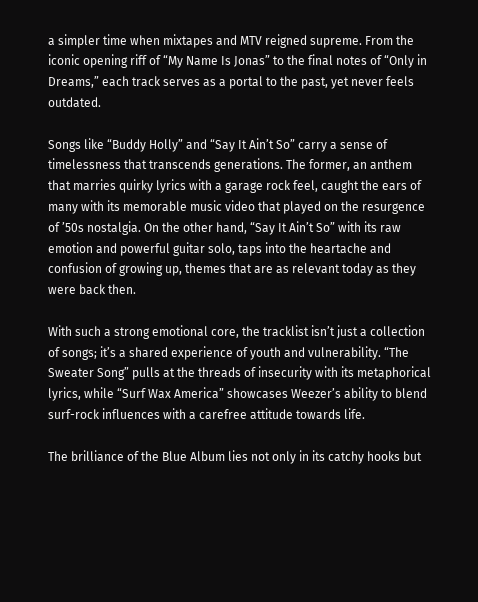a simpler time when mixtapes and MTV reigned supreme. From the iconic opening riff of “My Name Is Jonas” to the final notes of “Only in Dreams,” each track serves as a portal to the past, yet never feels outdated.

Songs like “Buddy Holly” and “Say It Ain’t So” carry a sense of timelessness that transcends generations. The former, an anthem that marries quirky lyrics with a garage rock feel, caught the ears of many with its memorable music video that played on the resurgence of ’50s nostalgia. On the other hand, “Say It Ain’t So” with its raw emotion and powerful guitar solo, taps into the heartache and confusion of growing up, themes that are as relevant today as they were back then.

With such a strong emotional core, the tracklist isn’t just a collection of songs; it’s a shared experience of youth and vulnerability. “The Sweater Song” pulls at the threads of insecurity with its metaphorical lyrics, while “Surf Wax America” showcases Weezer’s ability to blend surf-rock influences with a carefree attitude towards life.

The brilliance of the Blue Album lies not only in its catchy hooks but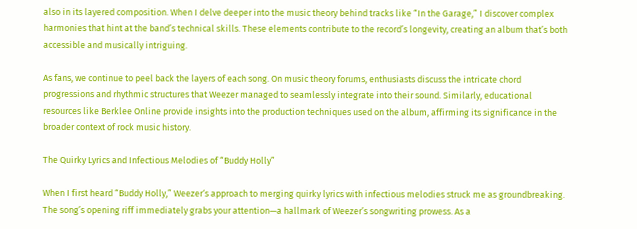also in its layered composition. When I delve deeper into the music theory behind tracks like “In the Garage,” I discover complex harmonies that hint at the band’s technical skills. These elements contribute to the record’s longevity, creating an album that’s both accessible and musically intriguing.

As fans, we continue to peel back the layers of each song. On music theory forums, enthusiasts discuss the intricate chord progressions and rhythmic structures that Weezer managed to seamlessly integrate into their sound. Similarly, educational resources like Berklee Online provide insights into the production techniques used on the album, affirming its significance in the broader context of rock music history.

The Quirky Lyrics and Infectious Melodies of “Buddy Holly”

When I first heard “Buddy Holly,” Weezer‘s approach to merging quirky lyrics with infectious melodies struck me as groundbreaking. The song’s opening riff immediately grabs your attention—a hallmark of Weezer’s songwriting prowess. As a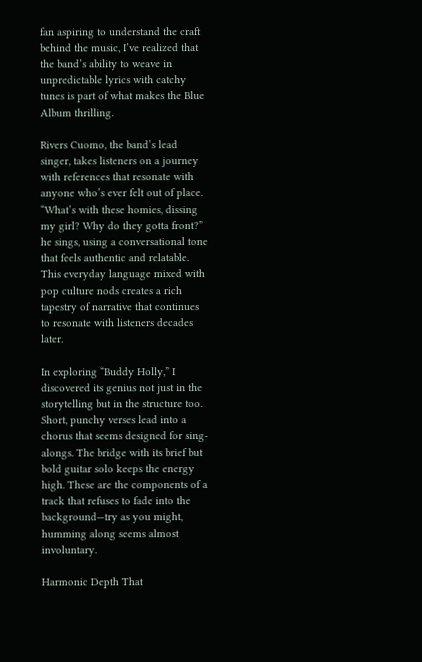fan aspiring to understand the craft behind the music, I’ve realized that the band’s ability to weave in unpredictable lyrics with catchy tunes is part of what makes the Blue Album thrilling.

Rivers Cuomo, the band’s lead singer, takes listeners on a journey with references that resonate with anyone who’s ever felt out of place. “What’s with these homies, dissing my girl? Why do they gotta front?” he sings, using a conversational tone that feels authentic and relatable. This everyday language mixed with pop culture nods creates a rich tapestry of narrative that continues to resonate with listeners decades later.

In exploring “Buddy Holly,” I discovered its genius not just in the storytelling but in the structure too. Short, punchy verses lead into a chorus that seems designed for sing-alongs. The bridge with its brief but bold guitar solo keeps the energy high. These are the components of a track that refuses to fade into the background—try as you might, humming along seems almost involuntary.

Harmonic Depth That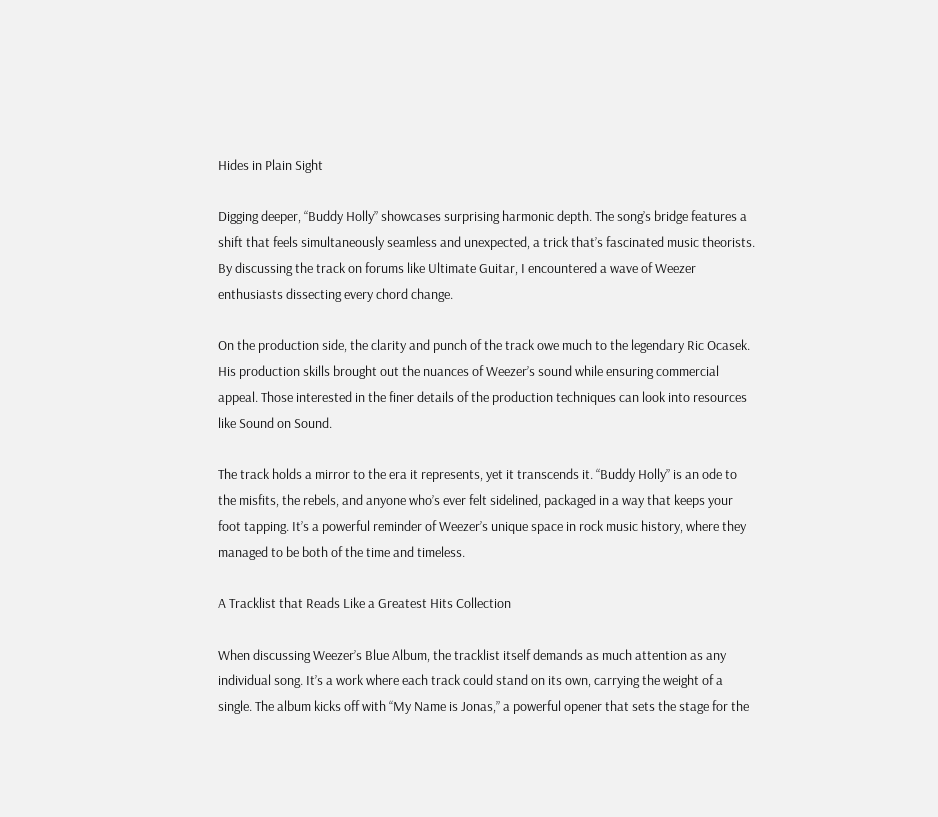Hides in Plain Sight

Digging deeper, “Buddy Holly” showcases surprising harmonic depth. The song’s bridge features a shift that feels simultaneously seamless and unexpected, a trick that’s fascinated music theorists. By discussing the track on forums like Ultimate Guitar, I encountered a wave of Weezer enthusiasts dissecting every chord change.

On the production side, the clarity and punch of the track owe much to the legendary Ric Ocasek. His production skills brought out the nuances of Weezer’s sound while ensuring commercial appeal. Those interested in the finer details of the production techniques can look into resources like Sound on Sound.

The track holds a mirror to the era it represents, yet it transcends it. “Buddy Holly” is an ode to the misfits, the rebels, and anyone who’s ever felt sidelined, packaged in a way that keeps your foot tapping. It’s a powerful reminder of Weezer’s unique space in rock music history, where they managed to be both of the time and timeless.

A Tracklist that Reads Like a Greatest Hits Collection

When discussing Weezer’s Blue Album, the tracklist itself demands as much attention as any individual song. It’s a work where each track could stand on its own, carrying the weight of a single. The album kicks off with “My Name is Jonas,” a powerful opener that sets the stage for the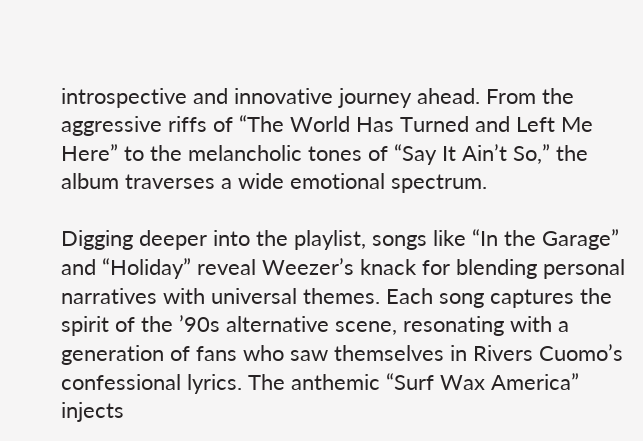introspective and innovative journey ahead. From the aggressive riffs of “The World Has Turned and Left Me Here” to the melancholic tones of “Say It Ain’t So,” the album traverses a wide emotional spectrum.

Digging deeper into the playlist, songs like “In the Garage” and “Holiday” reveal Weezer’s knack for blending personal narratives with universal themes. Each song captures the spirit of the ’90s alternative scene, resonating with a generation of fans who saw themselves in Rivers Cuomo’s confessional lyrics. The anthemic “Surf Wax America” injects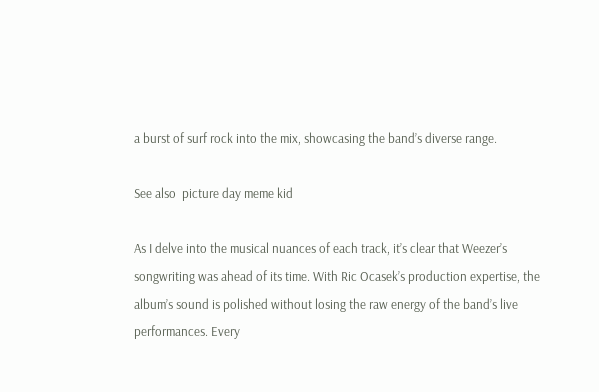a burst of surf rock into the mix, showcasing the band’s diverse range.

See also  picture day meme kid

As I delve into the musical nuances of each track, it’s clear that Weezer’s songwriting was ahead of its time. With Ric Ocasek’s production expertise, the album’s sound is polished without losing the raw energy of the band’s live performances. Every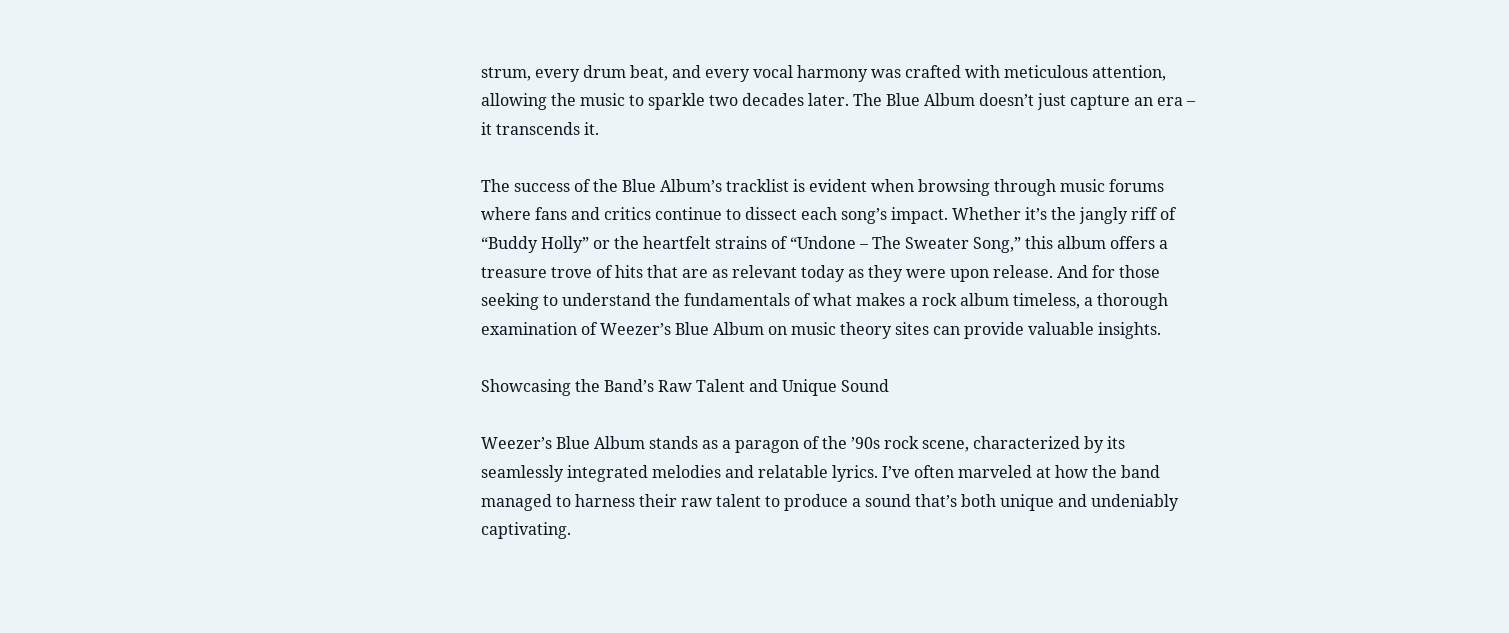strum, every drum beat, and every vocal harmony was crafted with meticulous attention, allowing the music to sparkle two decades later. The Blue Album doesn’t just capture an era – it transcends it.

The success of the Blue Album’s tracklist is evident when browsing through music forums where fans and critics continue to dissect each song’s impact. Whether it’s the jangly riff of “Buddy Holly” or the heartfelt strains of “Undone – The Sweater Song,” this album offers a treasure trove of hits that are as relevant today as they were upon release. And for those seeking to understand the fundamentals of what makes a rock album timeless, a thorough examination of Weezer’s Blue Album on music theory sites can provide valuable insights.

Showcasing the Band’s Raw Talent and Unique Sound

Weezer’s Blue Album stands as a paragon of the ’90s rock scene, characterized by its seamlessly integrated melodies and relatable lyrics. I’ve often marveled at how the band managed to harness their raw talent to produce a sound that’s both unique and undeniably captivating.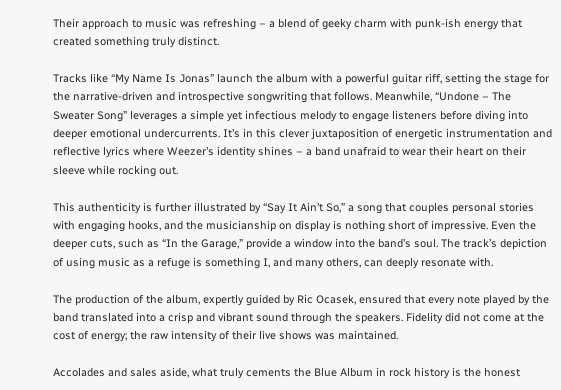Their approach to music was refreshing – a blend of geeky charm with punk-ish energy that created something truly distinct.

Tracks like “My Name Is Jonas” launch the album with a powerful guitar riff, setting the stage for the narrative-driven and introspective songwriting that follows. Meanwhile, “Undone – The Sweater Song” leverages a simple yet infectious melody to engage listeners before diving into deeper emotional undercurrents. It’s in this clever juxtaposition of energetic instrumentation and reflective lyrics where Weezer’s identity shines – a band unafraid to wear their heart on their sleeve while rocking out.

This authenticity is further illustrated by “Say It Ain’t So,” a song that couples personal stories with engaging hooks, and the musicianship on display is nothing short of impressive. Even the deeper cuts, such as “In the Garage,” provide a window into the band’s soul. The track’s depiction of using music as a refuge is something I, and many others, can deeply resonate with.

The production of the album, expertly guided by Ric Ocasek, ensured that every note played by the band translated into a crisp and vibrant sound through the speakers. Fidelity did not come at the cost of energy; the raw intensity of their live shows was maintained.

Accolades and sales aside, what truly cements the Blue Album in rock history is the honest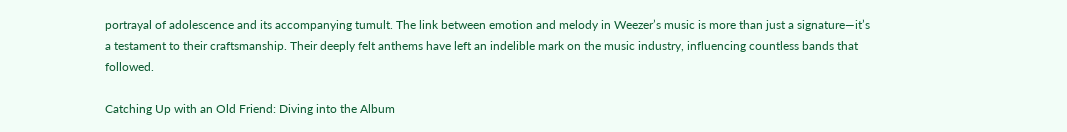portrayal of adolescence and its accompanying tumult. The link between emotion and melody in Weezer’s music is more than just a signature—it’s a testament to their craftsmanship. Their deeply felt anthems have left an indelible mark on the music industry, influencing countless bands that followed.

Catching Up with an Old Friend: Diving into the Album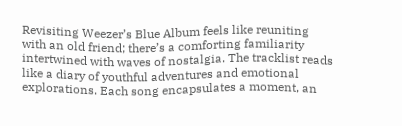Revisiting Weezer’s Blue Album feels like reuniting with an old friend; there’s a comforting familiarity intertwined with waves of nostalgia. The tracklist reads like a diary of youthful adventures and emotional explorations. Each song encapsulates a moment, an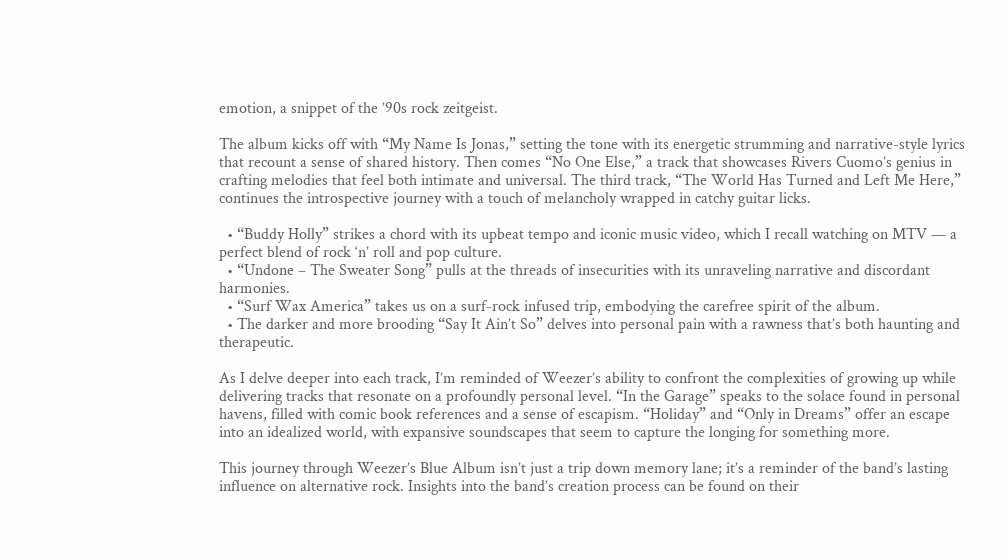emotion, a snippet of the ’90s rock zeitgeist.

The album kicks off with “My Name Is Jonas,” setting the tone with its energetic strumming and narrative-style lyrics that recount a sense of shared history. Then comes “No One Else,” a track that showcases Rivers Cuomo’s genius in crafting melodies that feel both intimate and universal. The third track, “The World Has Turned and Left Me Here,” continues the introspective journey with a touch of melancholy wrapped in catchy guitar licks.

  • “Buddy Holly” strikes a chord with its upbeat tempo and iconic music video, which I recall watching on MTV — a perfect blend of rock ‘n’ roll and pop culture.
  • “Undone – The Sweater Song” pulls at the threads of insecurities with its unraveling narrative and discordant harmonies.
  • “Surf Wax America” takes us on a surf-rock infused trip, embodying the carefree spirit of the album.
  • The darker and more brooding “Say It Ain’t So” delves into personal pain with a rawness that’s both haunting and therapeutic.

As I delve deeper into each track, I’m reminded of Weezer’s ability to confront the complexities of growing up while delivering tracks that resonate on a profoundly personal level. “In the Garage” speaks to the solace found in personal havens, filled with comic book references and a sense of escapism. “Holiday” and “Only in Dreams” offer an escape into an idealized world, with expansive soundscapes that seem to capture the longing for something more.

This journey through Weezer’s Blue Album isn’t just a trip down memory lane; it’s a reminder of the band’s lasting influence on alternative rock. Insights into the band’s creation process can be found on their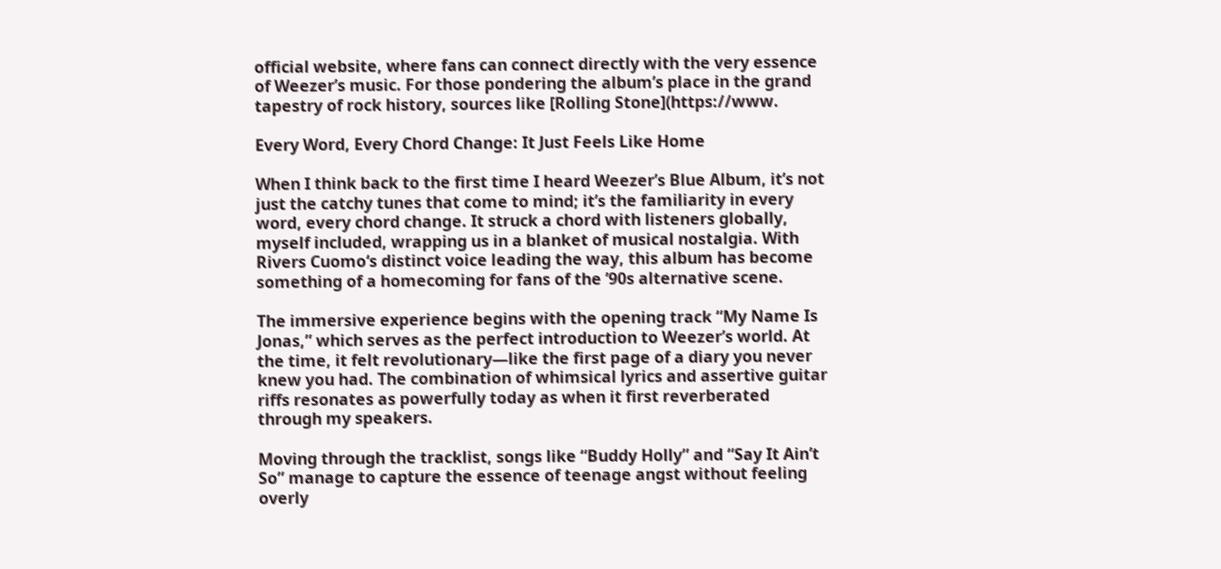official website, where fans can connect directly with the very essence of Weezer’s music. For those pondering the album’s place in the grand tapestry of rock history, sources like [Rolling Stone](https://www.

Every Word, Every Chord Change: It Just Feels Like Home

When I think back to the first time I heard Weezer’s Blue Album, it’s not just the catchy tunes that come to mind; it’s the familiarity in every word, every chord change. It struck a chord with listeners globally, myself included, wrapping us in a blanket of musical nostalgia. With Rivers Cuomo‘s distinct voice leading the way, this album has become something of a homecoming for fans of the ’90s alternative scene.

The immersive experience begins with the opening track “My Name Is Jonas,” which serves as the perfect introduction to Weezer’s world. At the time, it felt revolutionary—like the first page of a diary you never knew you had. The combination of whimsical lyrics and assertive guitar riffs resonates as powerfully today as when it first reverberated through my speakers.

Moving through the tracklist, songs like “Buddy Holly” and “Say It Ain’t So” manage to capture the essence of teenage angst without feeling overly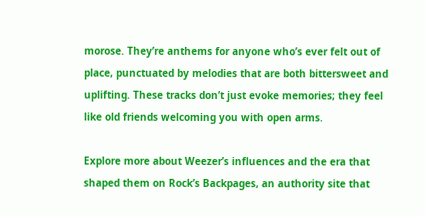morose. They’re anthems for anyone who’s ever felt out of place, punctuated by melodies that are both bittersweet and uplifting. These tracks don’t just evoke memories; they feel like old friends welcoming you with open arms.

Explore more about Weezer’s influences and the era that shaped them on Rock’s Backpages, an authority site that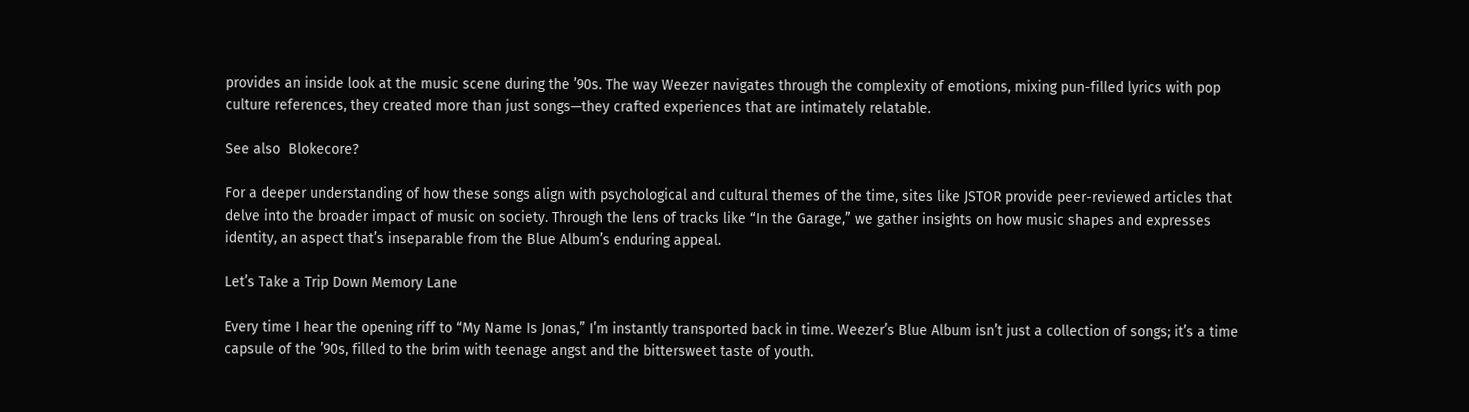provides an inside look at the music scene during the ’90s. The way Weezer navigates through the complexity of emotions, mixing pun-filled lyrics with pop culture references, they created more than just songs—they crafted experiences that are intimately relatable.

See also  Blokecore?

For a deeper understanding of how these songs align with psychological and cultural themes of the time, sites like JSTOR provide peer-reviewed articles that delve into the broader impact of music on society. Through the lens of tracks like “In the Garage,” we gather insights on how music shapes and expresses identity, an aspect that’s inseparable from the Blue Album’s enduring appeal.

Let’s Take a Trip Down Memory Lane

Every time I hear the opening riff to “My Name Is Jonas,” I’m instantly transported back in time. Weezer’s Blue Album isn’t just a collection of songs; it’s a time capsule of the ’90s, filled to the brim with teenage angst and the bittersweet taste of youth.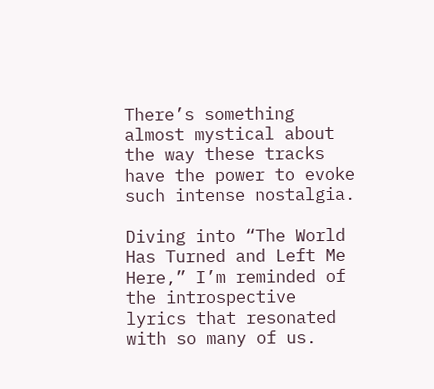There’s something almost mystical about the way these tracks have the power to evoke such intense nostalgia.

Diving into “The World Has Turned and Left Me Here,” I’m reminded of the introspective lyrics that resonated with so many of us.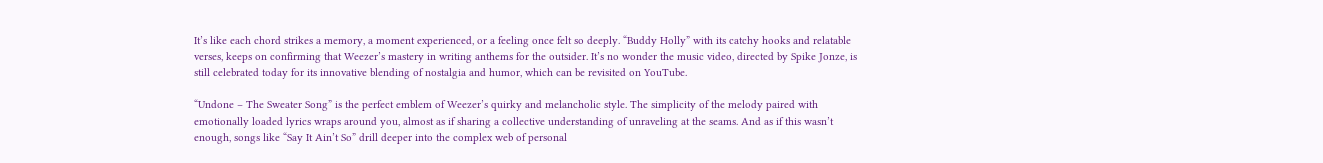It’s like each chord strikes a memory, a moment experienced, or a feeling once felt so deeply. “Buddy Holly” with its catchy hooks and relatable verses, keeps on confirming that Weezer’s mastery in writing anthems for the outsider. It’s no wonder the music video, directed by Spike Jonze, is still celebrated today for its innovative blending of nostalgia and humor, which can be revisited on YouTube.

“Undone – The Sweater Song” is the perfect emblem of Weezer’s quirky and melancholic style. The simplicity of the melody paired with emotionally loaded lyrics wraps around you, almost as if sharing a collective understanding of unraveling at the seams. And as if this wasn’t enough, songs like “Say It Ain’t So” drill deeper into the complex web of personal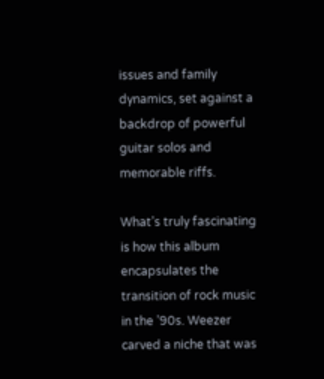issues and family dynamics, set against a backdrop of powerful guitar solos and memorable riffs.

What’s truly fascinating is how this album encapsulates the transition of rock music in the ’90s. Weezer carved a niche that was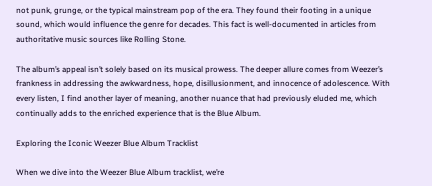not punk, grunge, or the typical mainstream pop of the era. They found their footing in a unique sound, which would influence the genre for decades. This fact is well-documented in articles from authoritative music sources like Rolling Stone.

The album’s appeal isn’t solely based on its musical prowess. The deeper allure comes from Weezer’s frankness in addressing the awkwardness, hope, disillusionment, and innocence of adolescence. With every listen, I find another layer of meaning, another nuance that had previously eluded me, which continually adds to the enriched experience that is the Blue Album.

Exploring the Iconic Weezer Blue Album Tracklist

When we dive into the Weezer Blue Album tracklist, we’re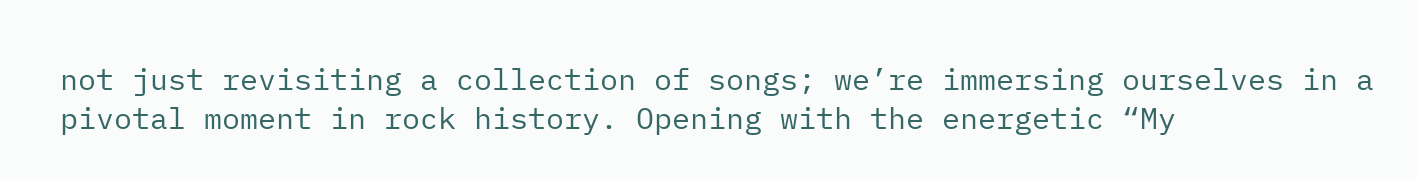not just revisiting a collection of songs; we’re immersing ourselves in a pivotal moment in rock history. Opening with the energetic “My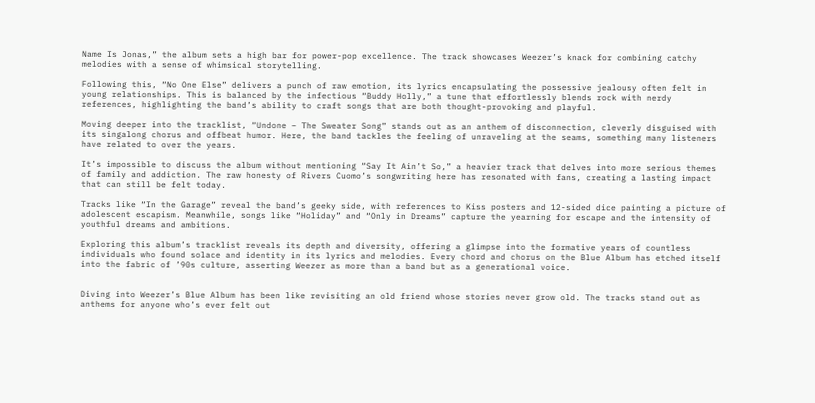Name Is Jonas,” the album sets a high bar for power-pop excellence. The track showcases Weezer’s knack for combining catchy melodies with a sense of whimsical storytelling.

Following this, “No One Else” delivers a punch of raw emotion, its lyrics encapsulating the possessive jealousy often felt in young relationships. This is balanced by the infectious “Buddy Holly,” a tune that effortlessly blends rock with nerdy references, highlighting the band’s ability to craft songs that are both thought-provoking and playful.

Moving deeper into the tracklist, “Undone – The Sweater Song” stands out as an anthem of disconnection, cleverly disguised with its singalong chorus and offbeat humor. Here, the band tackles the feeling of unraveling at the seams, something many listeners have related to over the years.

It’s impossible to discuss the album without mentioning “Say It Ain’t So,” a heavier track that delves into more serious themes of family and addiction. The raw honesty of Rivers Cuomo’s songwriting here has resonated with fans, creating a lasting impact that can still be felt today.

Tracks like “In the Garage” reveal the band’s geeky side, with references to Kiss posters and 12-sided dice painting a picture of adolescent escapism. Meanwhile, songs like “Holiday” and “Only in Dreams” capture the yearning for escape and the intensity of youthful dreams and ambitions.

Exploring this album’s tracklist reveals its depth and diversity, offering a glimpse into the formative years of countless individuals who found solace and identity in its lyrics and melodies. Every chord and chorus on the Blue Album has etched itself into the fabric of ’90s culture, asserting Weezer as more than a band but as a generational voice.


Diving into Weezer’s Blue Album has been like revisiting an old friend whose stories never grow old. The tracks stand out as anthems for anyone who’s ever felt out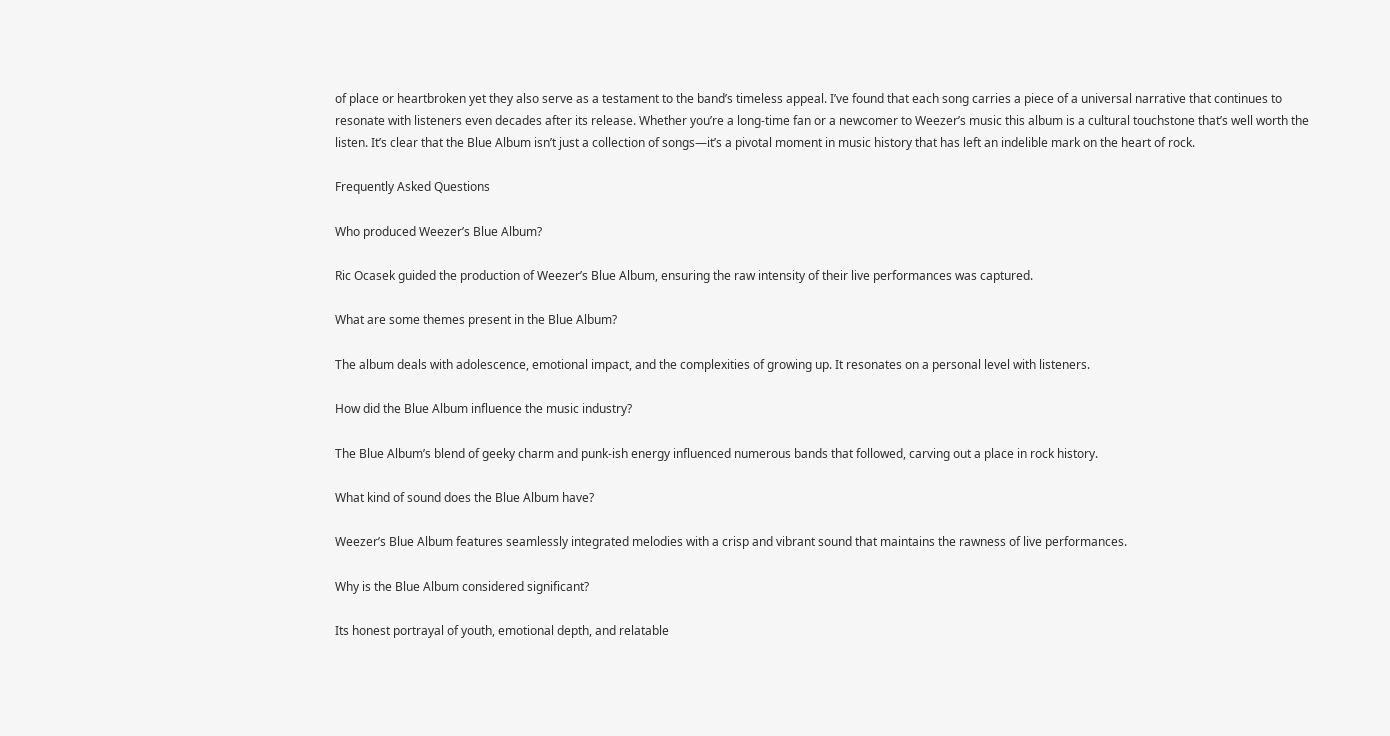of place or heartbroken yet they also serve as a testament to the band’s timeless appeal. I’ve found that each song carries a piece of a universal narrative that continues to resonate with listeners even decades after its release. Whether you’re a long-time fan or a newcomer to Weezer’s music this album is a cultural touchstone that’s well worth the listen. It’s clear that the Blue Album isn’t just a collection of songs—it’s a pivotal moment in music history that has left an indelible mark on the heart of rock.

Frequently Asked Questions

Who produced Weezer’s Blue Album?

Ric Ocasek guided the production of Weezer’s Blue Album, ensuring the raw intensity of their live performances was captured.

What are some themes present in the Blue Album?

The album deals with adolescence, emotional impact, and the complexities of growing up. It resonates on a personal level with listeners.

How did the Blue Album influence the music industry?

The Blue Album’s blend of geeky charm and punk-ish energy influenced numerous bands that followed, carving out a place in rock history.

What kind of sound does the Blue Album have?

Weezer’s Blue Album features seamlessly integrated melodies with a crisp and vibrant sound that maintains the rawness of live performances.

Why is the Blue Album considered significant?

Its honest portrayal of youth, emotional depth, and relatable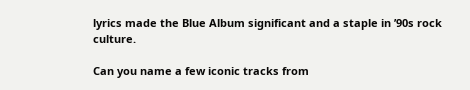lyrics made the Blue Album significant and a staple in ’90s rock culture.

Can you name a few iconic tracks from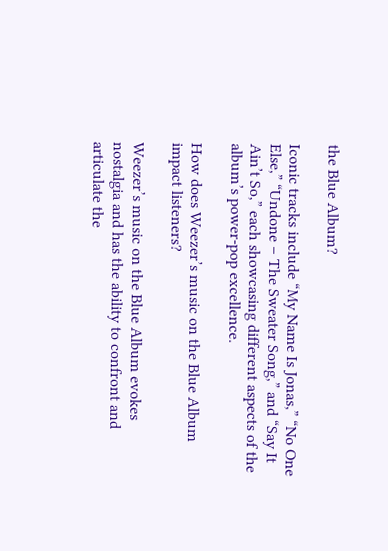the Blue Album?

Iconic tracks include “My Name Is Jonas,” “No One Else,” “Undone – The Sweater Song,” and “Say It Ain’t So,” each showcasing different aspects of the album’s power-pop excellence.

How does Weezer’s music on the Blue Album impact listeners?

Weezer’s music on the Blue Album evokes nostalgia and has the ability to confront and articulate the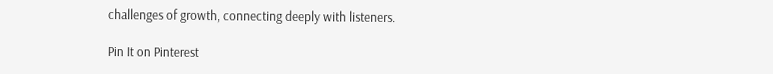challenges of growth, connecting deeply with listeners.

Pin It on Pinterest